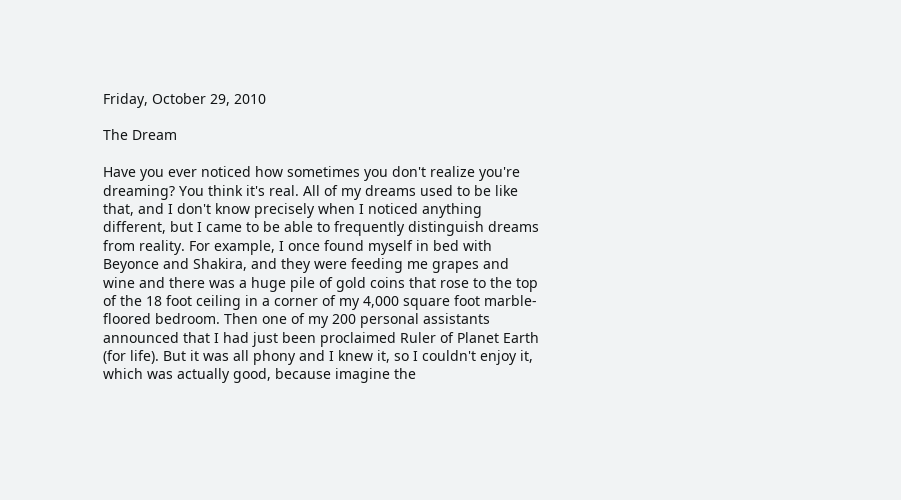Friday, October 29, 2010

The Dream

Have you ever noticed how sometimes you don't realize you're dreaming? You think it's real. All of my dreams used to be like that, and I don't know precisely when I noticed anything different, but I came to be able to frequently distinguish dreams from reality. For example, I once found myself in bed with Beyonce and Shakira, and they were feeding me grapes and wine and there was a huge pile of gold coins that rose to the top of the 18 foot ceiling in a corner of my 4,000 square foot marble-floored bedroom. Then one of my 200 personal assistants announced that I had just been proclaimed Ruler of Planet Earth (for life). But it was all phony and I knew it, so I couldn't enjoy it, which was actually good, because imagine the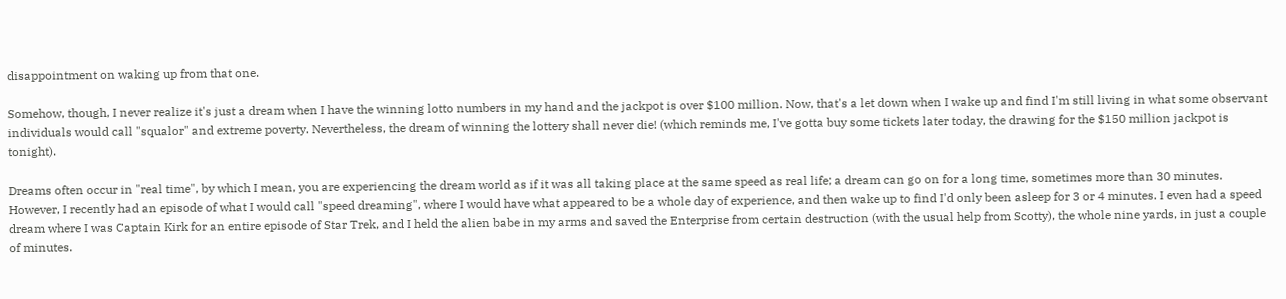disappointment on waking up from that one.

Somehow, though, I never realize it's just a dream when I have the winning lotto numbers in my hand and the jackpot is over $100 million. Now, that's a let down when I wake up and find I'm still living in what some observant individuals would call "squalor" and extreme poverty. Nevertheless, the dream of winning the lottery shall never die! (which reminds me, I've gotta buy some tickets later today, the drawing for the $150 million jackpot is tonight).

Dreams often occur in "real time", by which I mean, you are experiencing the dream world as if it was all taking place at the same speed as real life; a dream can go on for a long time, sometimes more than 30 minutes. However, I recently had an episode of what I would call "speed dreaming", where I would have what appeared to be a whole day of experience, and then wake up to find I'd only been asleep for 3 or 4 minutes. I even had a speed dream where I was Captain Kirk for an entire episode of Star Trek, and I held the alien babe in my arms and saved the Enterprise from certain destruction (with the usual help from Scotty), the whole nine yards, in just a couple of minutes.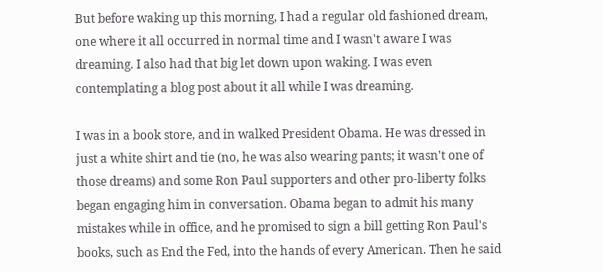But before waking up this morning, I had a regular old fashioned dream, one where it all occurred in normal time and I wasn't aware I was dreaming. I also had that big let down upon waking. I was even contemplating a blog post about it all while I was dreaming.

I was in a book store, and in walked President Obama. He was dressed in just a white shirt and tie (no, he was also wearing pants; it wasn't one of those dreams) and some Ron Paul supporters and other pro-liberty folks began engaging him in conversation. Obama began to admit his many mistakes while in office, and he promised to sign a bill getting Ron Paul's books, such as End the Fed, into the hands of every American. Then he said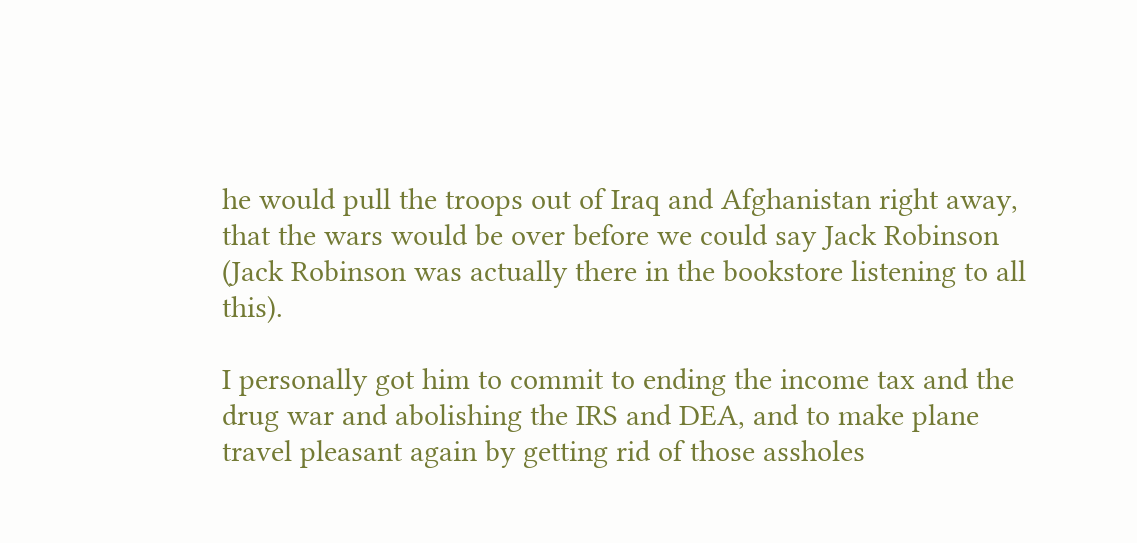he would pull the troops out of Iraq and Afghanistan right away, that the wars would be over before we could say Jack Robinson (Jack Robinson was actually there in the bookstore listening to all this).

I personally got him to commit to ending the income tax and the drug war and abolishing the IRS and DEA, and to make plane travel pleasant again by getting rid of those assholes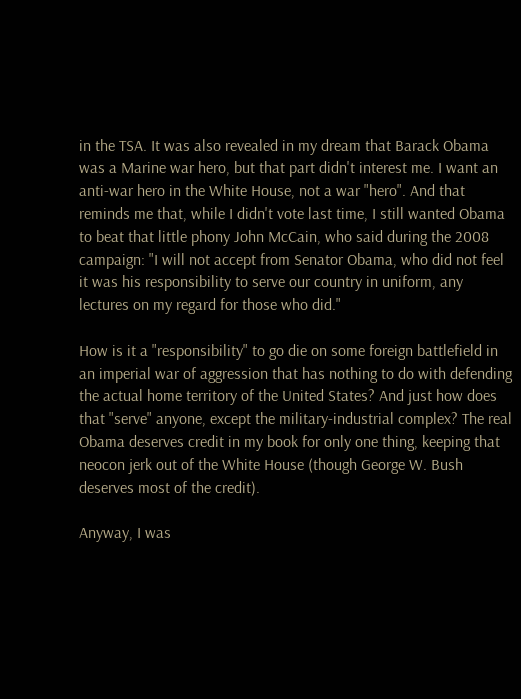in the TSA. It was also revealed in my dream that Barack Obama was a Marine war hero, but that part didn't interest me. I want an anti-war hero in the White House, not a war "hero". And that reminds me that, while I didn't vote last time, I still wanted Obama to beat that little phony John McCain, who said during the 2008 campaign: "I will not accept from Senator Obama, who did not feel it was his responsibility to serve our country in uniform, any lectures on my regard for those who did."

How is it a "responsibility" to go die on some foreign battlefield in an imperial war of aggression that has nothing to do with defending the actual home territory of the United States? And just how does that "serve" anyone, except the military-industrial complex? The real Obama deserves credit in my book for only one thing, keeping that neocon jerk out of the White House (though George W. Bush deserves most of the credit).

Anyway, I was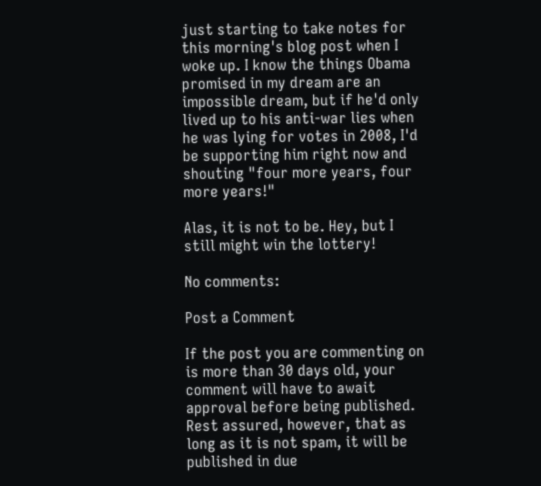just starting to take notes for this morning's blog post when I woke up. I know the things Obama promised in my dream are an impossible dream, but if he'd only lived up to his anti-war lies when he was lying for votes in 2008, I'd be supporting him right now and shouting "four more years, four more years!"

Alas, it is not to be. Hey, but I still might win the lottery!

No comments:

Post a Comment

If the post you are commenting on is more than 30 days old, your comment will have to await approval before being published. Rest assured, however, that as long as it is not spam, it will be published in due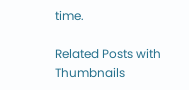time.

Related Posts with Thumbnails